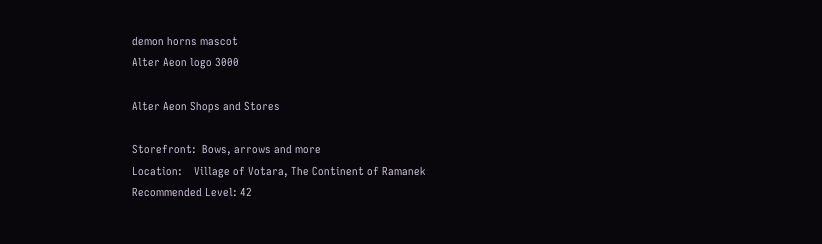demon horns mascot
Alter Aeon logo 3000

Alter Aeon Shops and Stores

Storefront:  Bows, arrows and more
Location:    Village of Votara, The Continent of Ramanek
Recommended Level: 42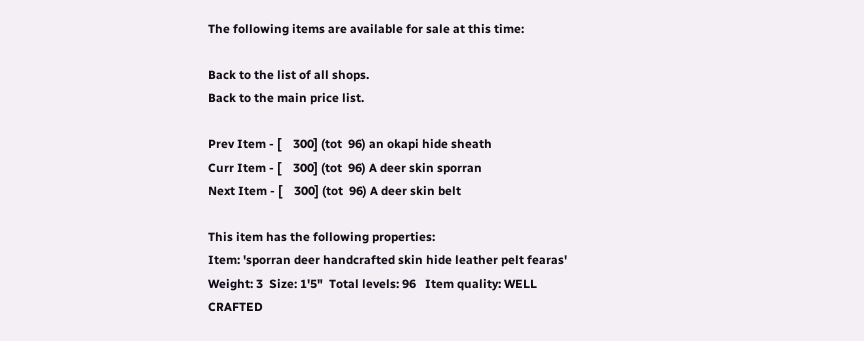The following items are available for sale at this time:

Back to the list of all shops.
Back to the main price list.

Prev Item - [    300] (tot  96) an okapi hide sheath
Curr Item - [    300] (tot  96) A deer skin sporran
Next Item - [    300] (tot  96) A deer skin belt

This item has the following properties:
Item: 'sporran deer handcrafted skin hide leather pelt fearas'
Weight: 3  Size: 1'5"  Total levels: 96   Item quality: WELL CRAFTED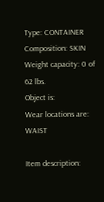Type: CONTAINER   Composition: SKIN   Weight capacity: 0 of 62 lbs.
Object is:
Wear locations are:  WAIST

Item description: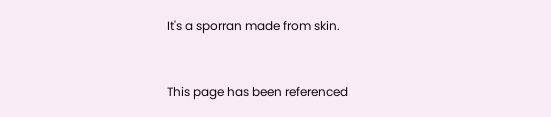It's a sporran made from skin.


This page has been referenced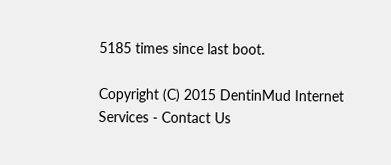5185 times since last boot.

Copyright (C) 2015 DentinMud Internet Services - Contact Us